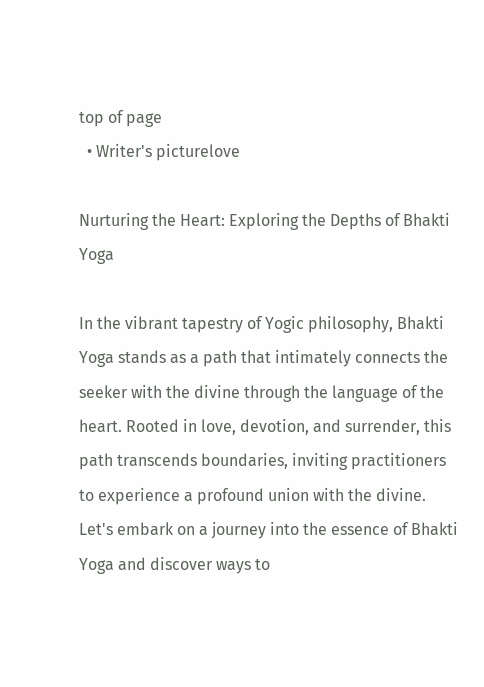top of page
  • Writer's picturelove

Nurturing the Heart: Exploring the Depths of Bhakti Yoga

In the vibrant tapestry of Yogic philosophy, Bhakti Yoga stands as a path that intimately connects the seeker with the divine through the language of the heart. Rooted in love, devotion, and surrender, this path transcends boundaries, inviting practitioners to experience a profound union with the divine. Let's embark on a journey into the essence of Bhakti Yoga and discover ways to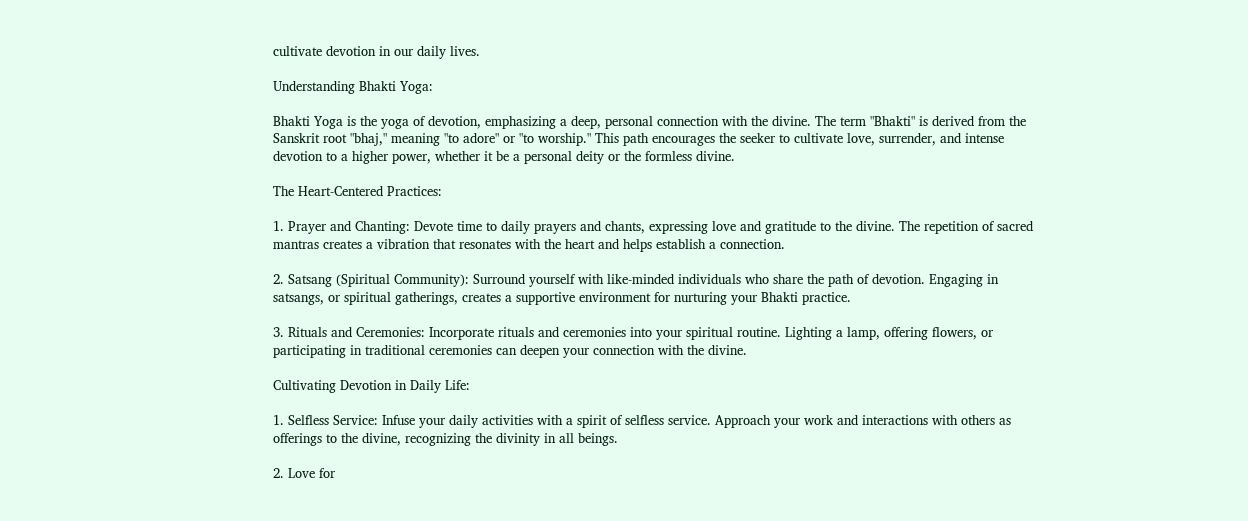cultivate devotion in our daily lives.

Understanding Bhakti Yoga:

Bhakti Yoga is the yoga of devotion, emphasizing a deep, personal connection with the divine. The term "Bhakti" is derived from the Sanskrit root "bhaj," meaning "to adore" or "to worship." This path encourages the seeker to cultivate love, surrender, and intense devotion to a higher power, whether it be a personal deity or the formless divine.

The Heart-Centered Practices:

1. Prayer and Chanting: Devote time to daily prayers and chants, expressing love and gratitude to the divine. The repetition of sacred mantras creates a vibration that resonates with the heart and helps establish a connection.

2. Satsang (Spiritual Community): Surround yourself with like-minded individuals who share the path of devotion. Engaging in satsangs, or spiritual gatherings, creates a supportive environment for nurturing your Bhakti practice.

3. Rituals and Ceremonies: Incorporate rituals and ceremonies into your spiritual routine. Lighting a lamp, offering flowers, or participating in traditional ceremonies can deepen your connection with the divine.

Cultivating Devotion in Daily Life:

1. Selfless Service: Infuse your daily activities with a spirit of selfless service. Approach your work and interactions with others as offerings to the divine, recognizing the divinity in all beings.

2. Love for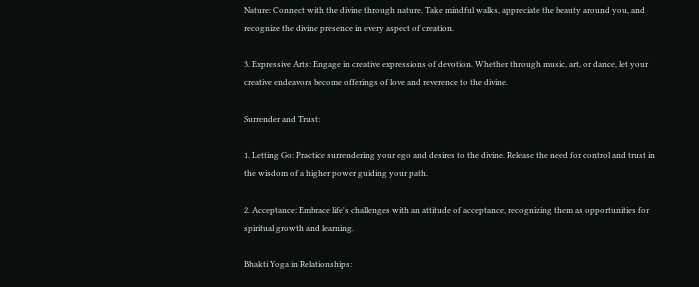Nature: Connect with the divine through nature. Take mindful walks, appreciate the beauty around you, and recognize the divine presence in every aspect of creation.

3. Expressive Arts: Engage in creative expressions of devotion. Whether through music, art, or dance, let your creative endeavors become offerings of love and reverence to the divine.

Surrender and Trust:

1. Letting Go: Practice surrendering your ego and desires to the divine. Release the need for control and trust in the wisdom of a higher power guiding your path.

2. Acceptance: Embrace life's challenges with an attitude of acceptance, recognizing them as opportunities for spiritual growth and learning.

Bhakti Yoga in Relationships: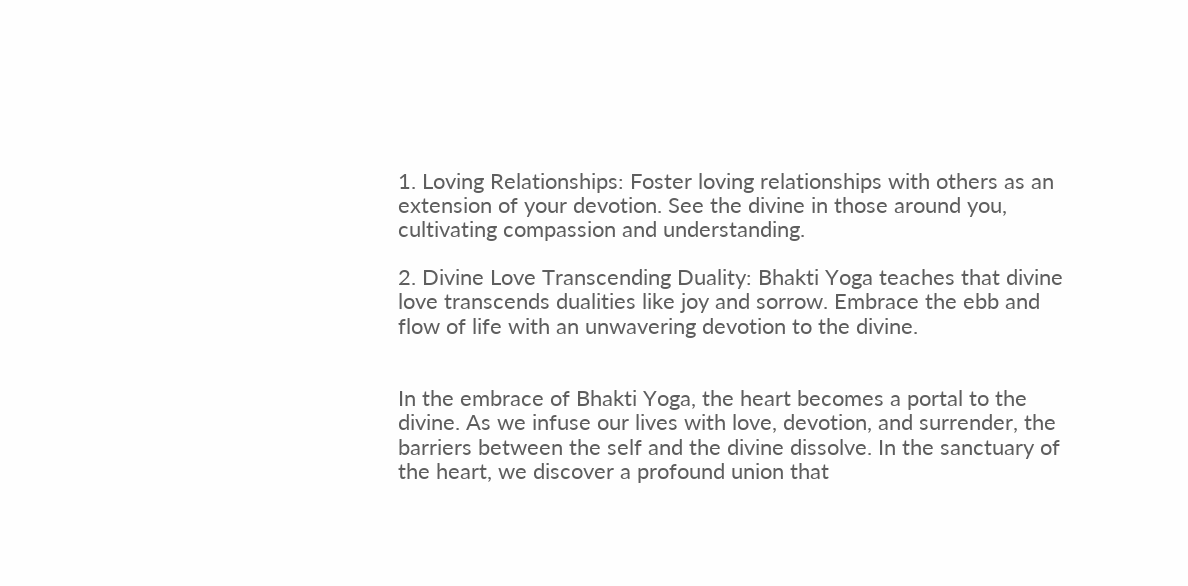1. Loving Relationships: Foster loving relationships with others as an extension of your devotion. See the divine in those around you, cultivating compassion and understanding.

2. Divine Love Transcending Duality: Bhakti Yoga teaches that divine love transcends dualities like joy and sorrow. Embrace the ebb and flow of life with an unwavering devotion to the divine.


In the embrace of Bhakti Yoga, the heart becomes a portal to the divine. As we infuse our lives with love, devotion, and surrender, the barriers between the self and the divine dissolve. In the sanctuary of the heart, we discover a profound union that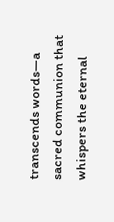transcends words—a sacred communion that whispers the eternal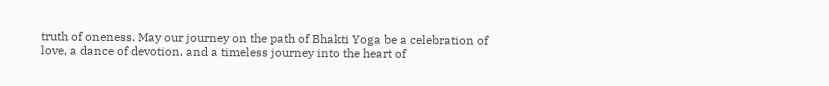truth of oneness. May our journey on the path of Bhakti Yoga be a celebration of love, a dance of devotion, and a timeless journey into the heart of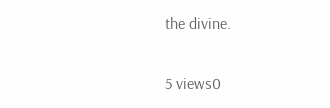the divine.

5 views0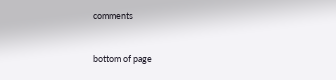comments


bottom of page